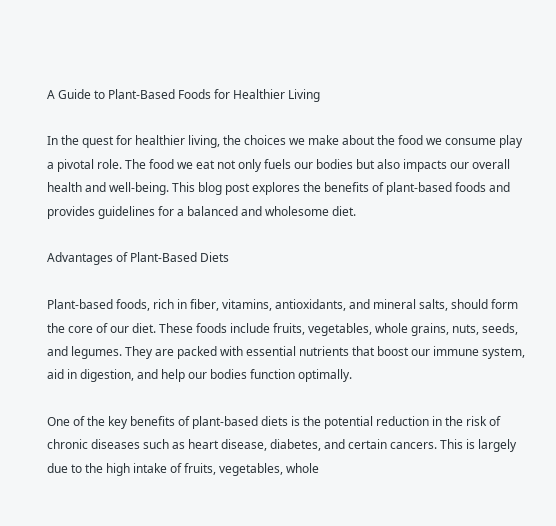A Guide to Plant-Based Foods for Healthier Living

In the quest for healthier living, the choices we make about the food we consume play a pivotal role. The food we eat not only fuels our bodies but also impacts our overall health and well-being. This blog post explores the benefits of plant-based foods and provides guidelines for a balanced and wholesome diet.

Advantages of Plant-Based Diets

Plant-based foods, rich in fiber, vitamins, antioxidants, and mineral salts, should form the core of our diet. These foods include fruits, vegetables, whole grains, nuts, seeds, and legumes. They are packed with essential nutrients that boost our immune system, aid in digestion, and help our bodies function optimally.

One of the key benefits of plant-based diets is the potential reduction in the risk of chronic diseases such as heart disease, diabetes, and certain cancers. This is largely due to the high intake of fruits, vegetables, whole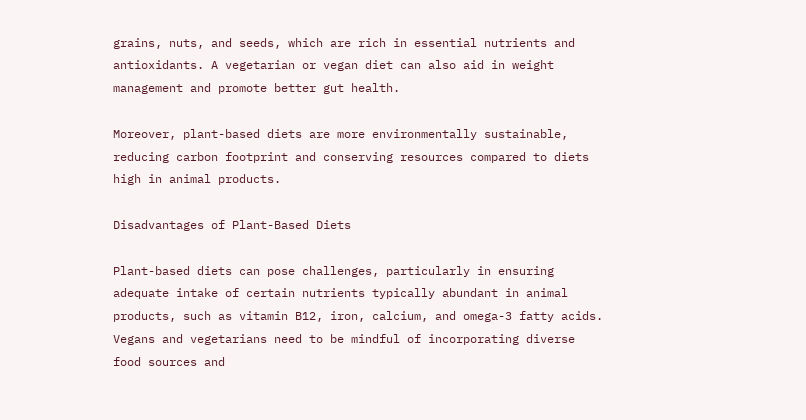grains, nuts, and seeds, which are rich in essential nutrients and antioxidants. A vegetarian or vegan diet can also aid in weight management and promote better gut health.

Moreover, plant-based diets are more environmentally sustainable, reducing carbon footprint and conserving resources compared to diets high in animal products.

Disadvantages of Plant-Based Diets

Plant-based diets can pose challenges, particularly in ensuring adequate intake of certain nutrients typically abundant in animal products, such as vitamin B12, iron, calcium, and omega-3 fatty acids. Vegans and vegetarians need to be mindful of incorporating diverse food sources and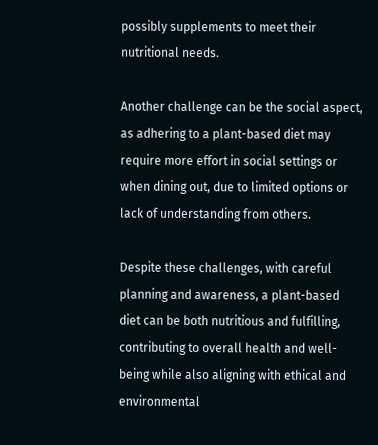possibly supplements to meet their nutritional needs.

Another challenge can be the social aspect, as adhering to a plant-based diet may require more effort in social settings or when dining out, due to limited options or lack of understanding from others.

Despite these challenges, with careful planning and awareness, a plant-based diet can be both nutritious and fulfilling, contributing to overall health and well-being while also aligning with ethical and environmental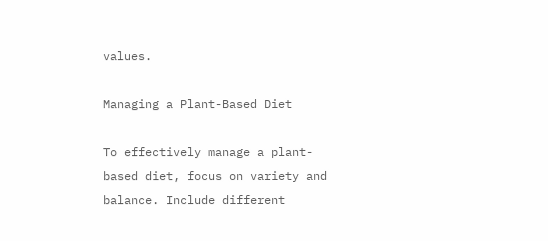values.

Managing a Plant-Based Diet

To effectively manage a plant-based diet, focus on variety and balance. Include different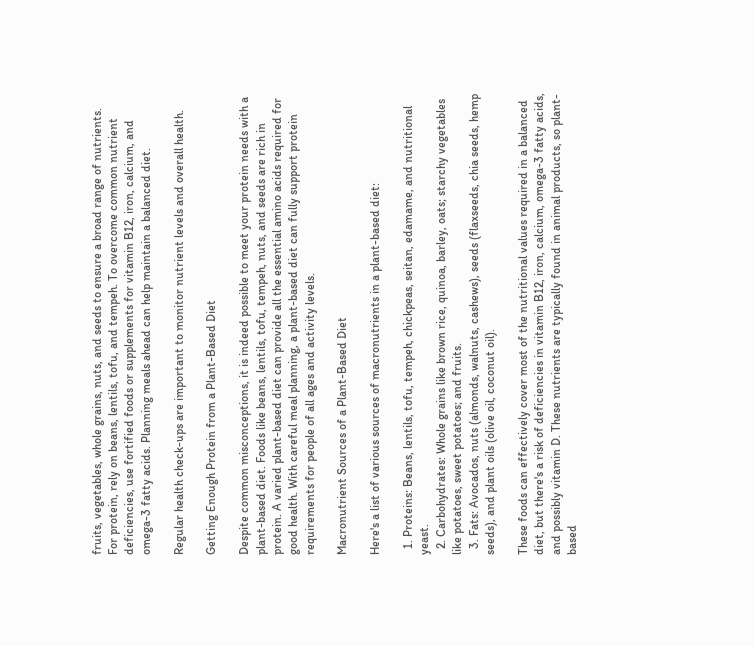fruits, vegetables, whole grains, nuts, and seeds to ensure a broad range of nutrients. For protein, rely on beans, lentils, tofu, and tempeh. To overcome common nutrient deficiencies, use fortified foods or supplements for vitamin B12, iron, calcium, and omega-3 fatty acids. Planning meals ahead can help maintain a balanced diet.

Regular health check-ups are important to monitor nutrient levels and overall health.

Getting Enough Protein from a Plant-Based Diet

Despite common misconceptions, it is indeed possible to meet your protein needs with a plant-based diet. Foods like beans, lentils, tofu, tempeh, nuts, and seeds are rich in protein. A varied plant-based diet can provide all the essential amino acids required for good health. With careful meal planning, a plant-based diet can fully support protein requirements for people of all ages and activity levels.

Macronutrient Sources of a Plant-Based Diet

Here's a list of various sources of macronutrients in a plant-based diet:

  1. Proteins: Beans, lentils, tofu, tempeh, chickpeas, seitan, edamame, and nutritional yeast.
  2. Carbohydrates: Whole grains like brown rice, quinoa, barley, oats; starchy vegetables like potatoes, sweet potatoes; and fruits.
  3. Fats: Avocados, nuts (almonds, walnuts, cashews), seeds (flaxseeds, chia seeds, hemp seeds), and plant oils (olive oil, coconut oil).

These foods can effectively cover most of the nutritional values required in a balanced diet, but there's a risk of deficiencies in vitamin B12, iron, calcium, omega-3 fatty acids, and possibly vitamin D. These nutrients are typically found in animal products, so plant-based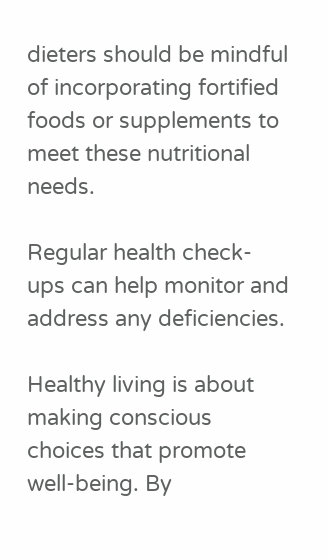dieters should be mindful of incorporating fortified foods or supplements to meet these nutritional needs.

Regular health check-ups can help monitor and address any deficiencies.

Healthy living is about making conscious choices that promote well-being. By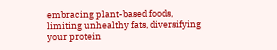embracing plant-based foods, limiting unhealthy fats, diversifying your protein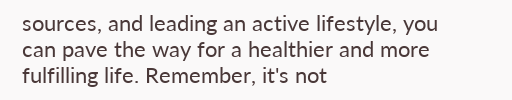sources, and leading an active lifestyle, you can pave the way for a healthier and more fulfilling life. Remember, it's not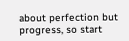about perfection but progress, so start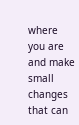where you are and make small changes that can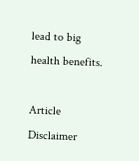lead to big health benefits.

Article Disclaimer